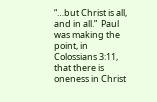“…but Christ is all, and in all.”  Paul was making the point, in Colossians 3:11, that there is oneness in Christ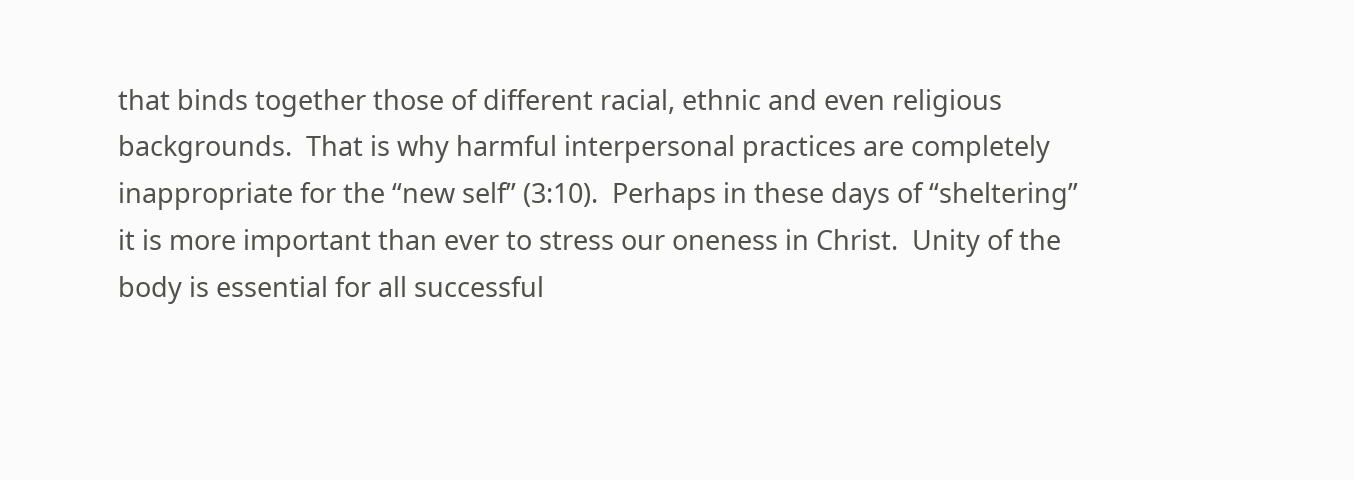that binds together those of different racial, ethnic and even religious backgrounds.  That is why harmful interpersonal practices are completely inappropriate for the “new self” (3:10).  Perhaps in these days of “sheltering” it is more important than ever to stress our oneness in Christ.  Unity of the body is essential for all successful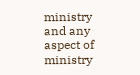ministry and any aspect of ministry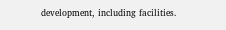development, including facilities.